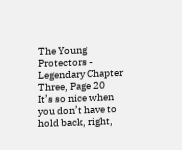The Young Protectors - Legendary Chapter Three, Page 20
It’s so nice when you don’t have to hold back, right,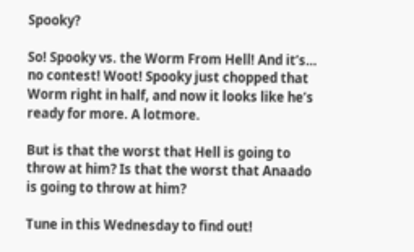Spooky?

So! Spooky vs. the Worm From Hell! And it’s… no contest! Woot! Spooky just chopped that Worm right in half, and now it looks like he’s ready for more. A lotmore.

But is that the worst that Hell is going to throw at him? Is that the worst that Anaado is going to throw at him?

Tune in this Wednesday to find out!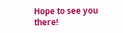Hope to see you there!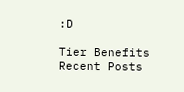:D

Tier Benefits
Recent Posts